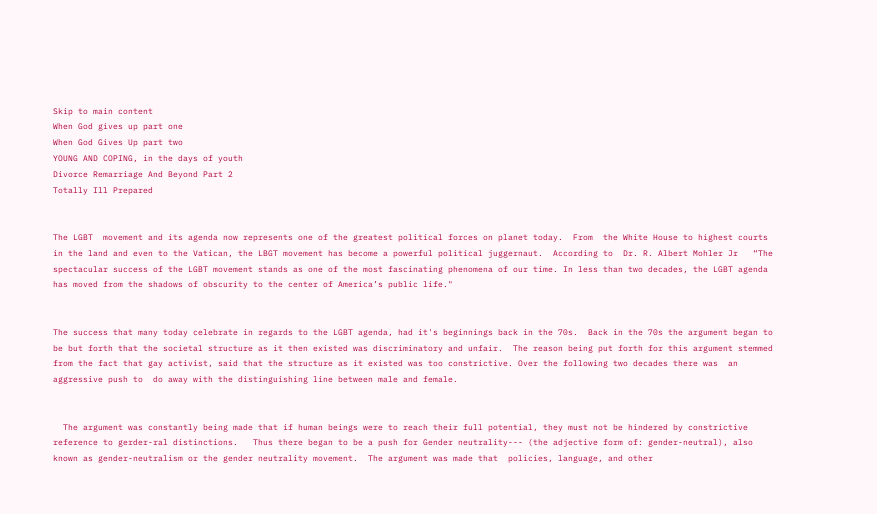Skip to main content
When God gives up part one
When God Gives Up part two
YOUNG AND COPING, in the days of youth
Divorce Remarriage And Beyond Part 2
Totally Ill Prepared


The LGBT  movement and its agenda now represents one of the greatest political forces on planet today.  From  the White House to highest courts in the land and even to the Vatican, the LBGT movement has become a powerful political juggernaut.  According to  Dr. R. Albert Mohler Jr   “The spectacular success of the LGBT movement stands as one of the most fascinating phenomena of our time. In less than two decades, the LGBT agenda has moved from the shadows of obscurity to the center of America’s public life."


The success that many today celebrate in regards to the LGBT agenda, had it's beginnings back in the 70s.  Back in the 70s the argument began to be but forth that the societal structure as it then existed was discriminatory and unfair.  The reason being put forth for this argument stemmed from the fact that gay activist, said that the structure as it existed was too constrictive. Over the following two decades there was  an aggressive push to  do away with the distinguishing line between male and female.


  The argument was constantly being made that if human beings were to reach their full potential, they must not be hindered by constrictive reference to gerder-ral distinctions.   Thus there began to be a push for Gender neutrality--- (the adjective form of: gender-neutral), also known as gender-neutralism or the gender neutrality movement.  The argument was made that  policies, language, and other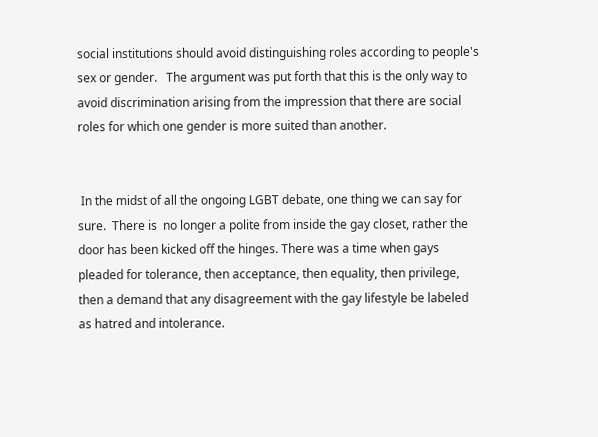social institutions should avoid distinguishing roles according to people's sex or gender.   The argument was put forth that this is the only way to  avoid discrimination arising from the impression that there are social roles for which one gender is more suited than another.


 In the midst of all the ongoing LGBT debate, one thing we can say for sure.  There is  no longer a polite from inside the gay closet, rather the door has been kicked off the hinges. There was a time when gays pleaded for tolerance, then acceptance, then equality, then privilege, then a demand that any disagreement with the gay lifestyle be labeled as hatred and intolerance.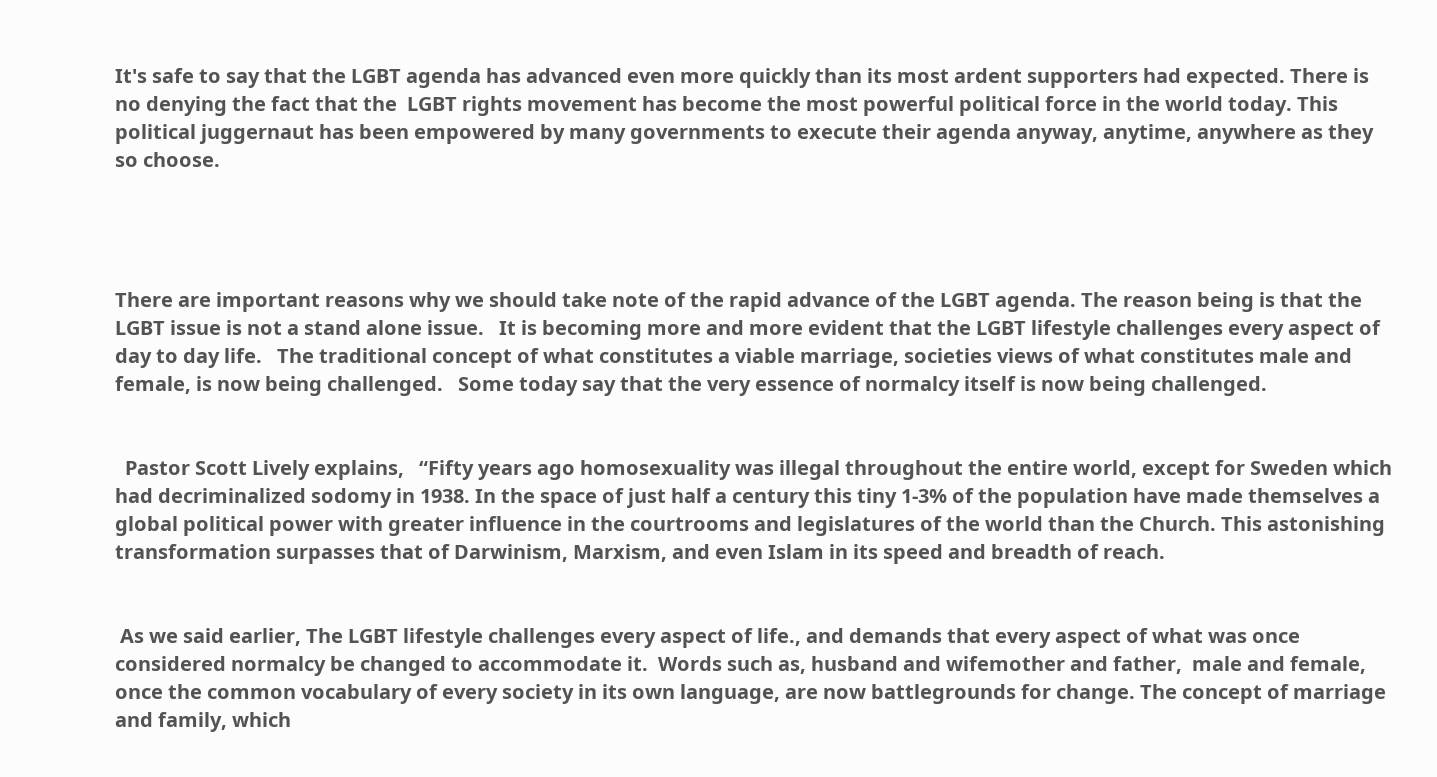It's safe to say that the LGBT agenda has advanced even more quickly than its most ardent supporters had expected. There is no denying the fact that the  LGBT rights movement has become the most powerful political force in the world today. This political juggernaut has been empowered by many governments to execute their agenda anyway, anytime, anywhere as they so choose.




There are important reasons why we should take note of the rapid advance of the LGBT agenda. The reason being is that the  LGBT issue is not a stand alone issue.   It is becoming more and more evident that the LGBT lifestyle challenges every aspect of day to day life.   The traditional concept of what constitutes a viable marriage, societies views of what constitutes male and female, is now being challenged.   Some today say that the very essence of normalcy itself is now being challenged.


  Pastor Scott Lively explains,   “Fifty years ago homosexuality was illegal throughout the entire world, except for Sweden which had decriminalized sodomy in 1938. In the space of just half a century this tiny 1-3% of the population have made themselves a global political power with greater influence in the courtrooms and legislatures of the world than the Church. This astonishing transformation surpasses that of Darwinism, Marxism, and even Islam in its speed and breadth of reach.


 As we said earlier, The LGBT lifestyle challenges every aspect of life., and demands that every aspect of what was once considered normalcy be changed to accommodate it.  Words such as, husband and wifemother and father,  male and female, once the common vocabulary of every society in its own language, are now battlegrounds for change. The concept of marriage and family, which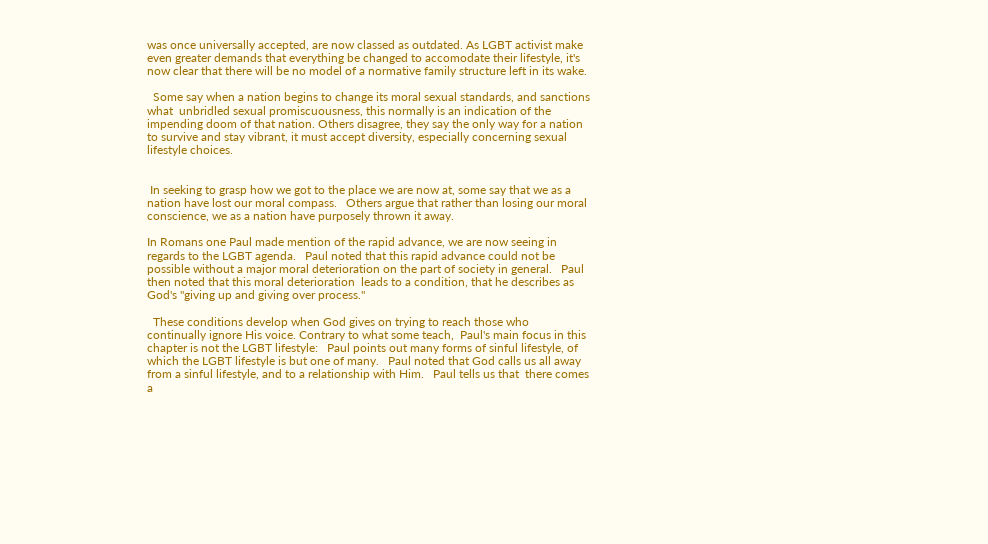was once universally accepted, are now classed as outdated. As LGBT activist make even greater demands that everything be changed to accomodate their lifestyle, it's now clear that there will be no model of a normative family structure left in its wake.

  Some say when a nation begins to change its moral sexual standards, and sanctions what  unbridled sexual promiscuousness, this normally is an indication of the impending doom of that nation. Others disagree, they say the only way for a nation to survive and stay vibrant, it must accept diversity, especially concerning sexual lifestyle choices.


 In seeking to grasp how we got to the place we are now at, some say that we as a nation have lost our moral compass.   Others argue that rather than losing our moral conscience, we as a nation have purposely thrown it away.

In Romans one Paul made mention of the rapid advance, we are now seeing in regards to the LGBT agenda.   Paul noted that this rapid advance could not be possible without a major moral deterioration on the part of society in general.   Paul then noted that this moral deterioration  leads to a condition, that he describes as God's "giving up and giving over process."

  These conditions develop when God gives on trying to reach those who continually ignore His voice. Contrary to what some teach,  Paul's main focus in this chapter is not the LGBT lifestyle:   Paul points out many forms of sinful lifestyle, of which the LGBT lifestyle is but one of many.   Paul noted that God calls us all away from a sinful lifestyle, and to a relationship with Him.   Paul tells us that  there comes a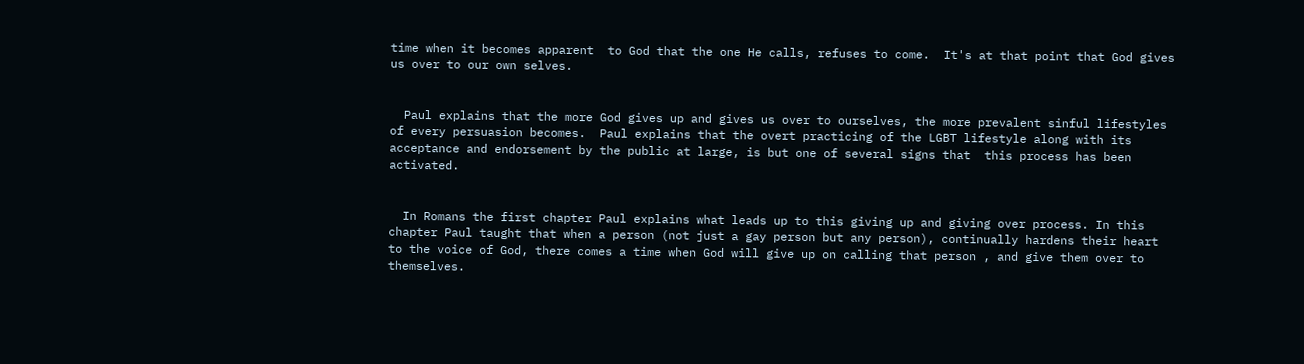time when it becomes apparent  to God that the one He calls, refuses to come.  It's at that point that God gives us over to our own selves.


  Paul explains that the more God gives up and gives us over to ourselves, the more prevalent sinful lifestyles of every persuasion becomes.  Paul explains that the overt practicing of the LGBT lifestyle along with its acceptance and endorsement by the public at large, is but one of several signs that  this process has been activated.


  In Romans the first chapter Paul explains what leads up to this giving up and giving over process. In this chapter Paul taught that when a person (not just a gay person but any person), continually hardens their heart to the voice of God, there comes a time when God will give up on calling that person , and give them over to themselves.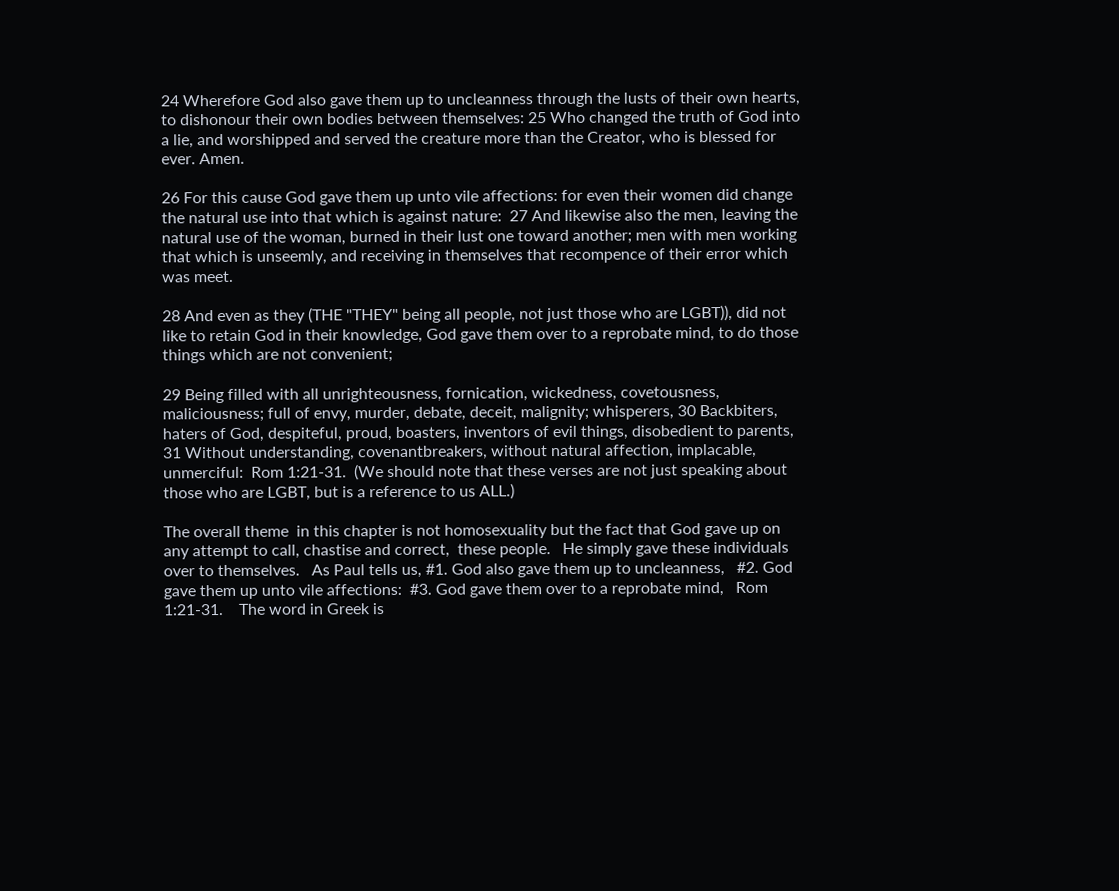24 Wherefore God also gave them up to uncleanness through the lusts of their own hearts, to dishonour their own bodies between themselves: 25 Who changed the truth of God into a lie, and worshipped and served the creature more than the Creator, who is blessed for ever. Amen.

26 For this cause God gave them up unto vile affections: for even their women did change the natural use into that which is against nature:  27 And likewise also the men, leaving the natural use of the woman, burned in their lust one toward another; men with men working that which is unseemly, and receiving in themselves that recompence of their error which was meet.

28 And even as they (THE "THEY" being all people, not just those who are LGBT)), did not like to retain God in their knowledge, God gave them over to a reprobate mind, to do those things which are not convenient;

29 Being filled with all unrighteousness, fornication, wickedness, covetousness, maliciousness; full of envy, murder, debate, deceit, malignity; whisperers, 30 Backbiters, haters of God, despiteful, proud, boasters, inventors of evil things, disobedient to parents, 31 Without understanding, covenantbreakers, without natural affection, implacable, unmerciful:  Rom 1:21-31.  (We should note that these verses are not just speaking about those who are LGBT, but is a reference to us ALL.)

The overall theme  in this chapter is not homosexuality but the fact that God gave up on any attempt to call, chastise and correct,  these people.   He simply gave these individuals over to themselves.   As Paul tells us, #1. God also gave them up to uncleanness,   #2. God gave them up unto vile affections:  #3. God gave them over to a reprobate mind,   Rom 1:21-31.    The word in Greek is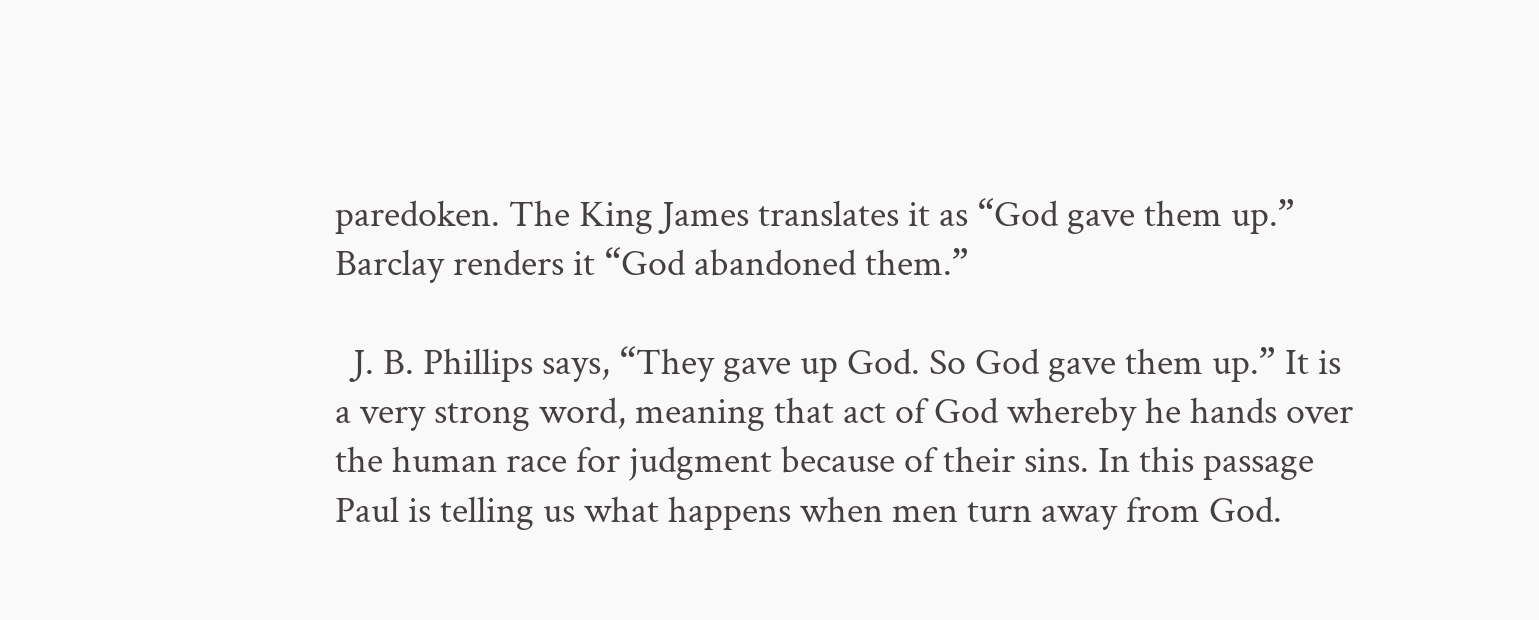paredoken. The King James translates it as “God gave them up.” Barclay renders it “God abandoned them.”

  J. B. Phillips says, “They gave up God. So God gave them up.” It is a very strong word, meaning that act of God whereby he hands over the human race for judgment because of their sins. In this passage Paul is telling us what happens when men turn away from God.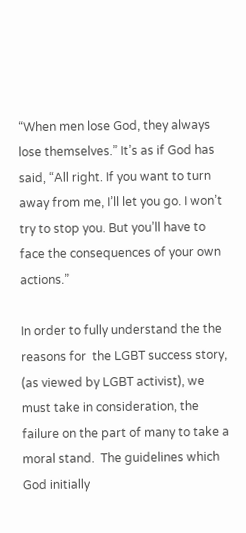“When men lose God, they always lose themselves.” It’s as if God has said, “All right. If you want to turn away from me, I’ll let you go. I won’t try to stop you. But you’ll have to face the consequences of your own actions.”

In order to fully understand the the reasons for  the LGBT success story,  (as viewed by LGBT activist), we must take in consideration, the failure on the part of many to take a moral stand.  The guidelines which God initially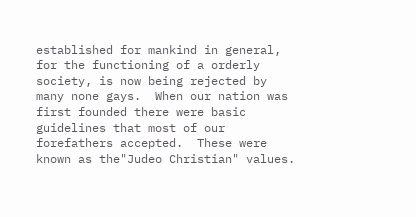established for mankind in general, for the functioning of a orderly society, is now being rejected by many none gays.  When our nation was first founded there were basic guidelines that most of our forefathers accepted.  These were known as the"Judeo Christian" values.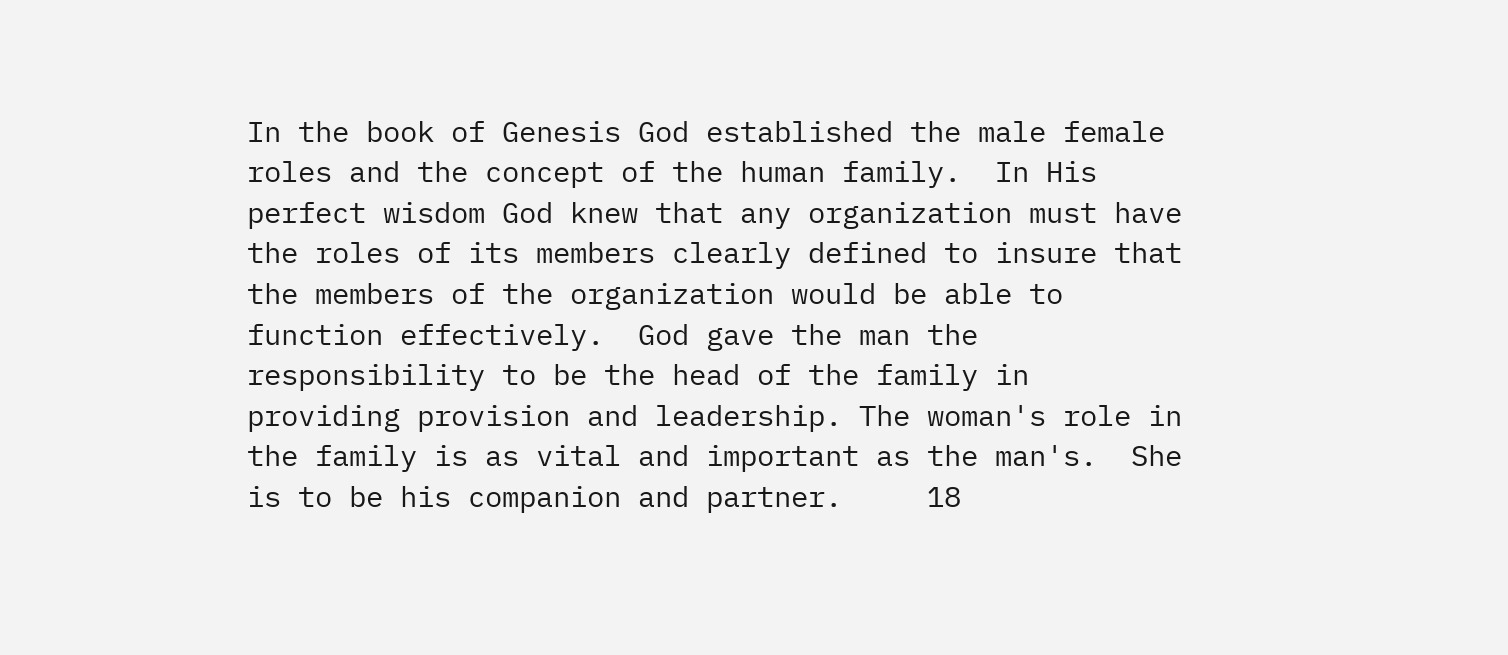In the book of Genesis God established the male female roles and the concept of the human family.  In His perfect wisdom God knew that any organization must have the roles of its members clearly defined to insure that the members of the organization would be able to function effectively.  God gave the man the responsibility to be the head of the family in providing provision and leadership. The woman's role in the family is as vital and important as the man's.  She is to be his companion and partner.     18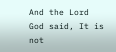And the Lord God said, It is not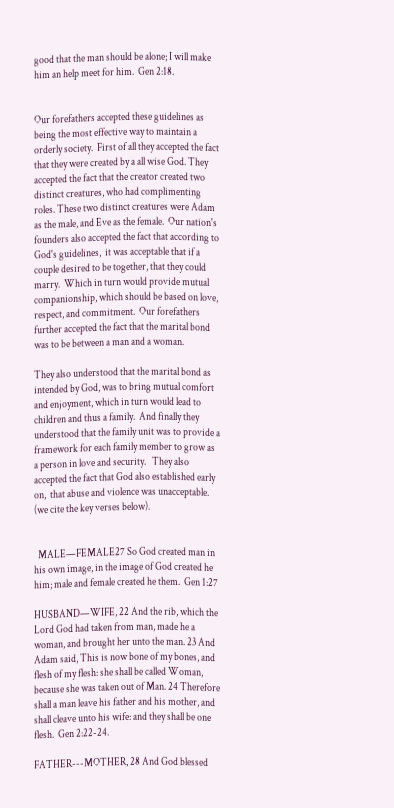good that the man should be alone; I will make him an help meet for him.  Gen 2:18.


Our forefathers accepted these guidelines as being the most effective way to maintain a orderly society.  First of all they accepted the fact that they were created by a all wise God. They accepted the fact that the creator created two distinct creatures, who had complimenting roles. These two distinct creatures were Adam as the male, and Eve as the female.  Our nation's founders also accepted the fact that according to God's guidelines,  it was acceptable that if a couple desired to be together, that they could marry.  Which in turn would provide mutual companionship, which should be based on love, respect, and commitment.  Our forefathers further accepted the fact that the marital bond was to be between a man and a woman.

They also understood that the marital bond as intended by God, was to bring mutual comfort and enjoyment, which in turn would lead to children and thus a family.  And finally they understood that the family unit was to provide a framework for each family member to grow as a person in love and security.   They also accepted the fact that God also established early on,  that abuse and violence was unacceptable. (we cite the key verses below).


  MALE—FEMALE27 So God created man in his own image, in the image of God created he him; male and female created he them.  Gen 1:27

HUSBAND—WIFE, 22 And the rib, which the Lord God had taken from man, made he a woman, and brought her unto the man. 23 And Adam said, This is now bone of my bones, and flesh of my flesh: she shall be called Woman, because she was taken out of Man. 24 Therefore shall a man leave his father and his mother, and shall cleave unto his wife: and they shall be one flesh.  Gen 2:22-24.

FATHER---MOTHER, 28 And God blessed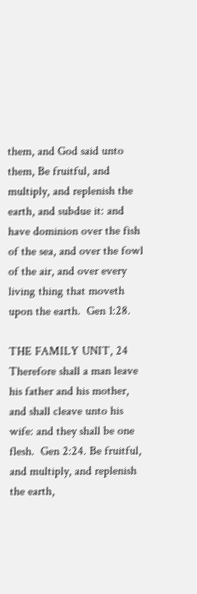them, and God said unto them, Be fruitful, and multiply, and replenish the earth, and subdue it: and have dominion over the fish of the sea, and over the fowl of the air, and over every living thing that moveth upon the earth.  Gen 1:28.

THE FAMILY UNIT, 24 Therefore shall a man leave his father and his mother, and shall cleave unto his wife: and they shall be one flesh.  Gen 2:24. Be fruitful, and multiply, and replenish the earth,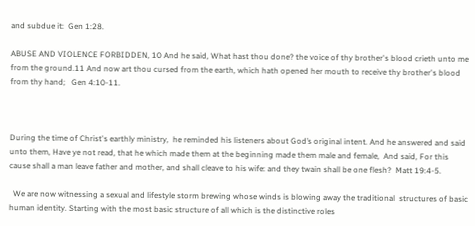and subdue it:  Gen 1:28.

ABUSE AND VIOLENCE FORBIDDEN, 10 And he said, What hast thou done? the voice of thy brother's blood crieth unto me from the ground.11 And now art thou cursed from the earth, which hath opened her mouth to receive thy brother's blood from thy hand;   Gen 4:10-11.



During the time of Christ's earthly ministry,  he reminded his listeners about God’s original intent. And he answered and said unto them, Have ye not read, that he which made them at the beginning made them male and female,  And said, For this cause shall a man leave father and mother, and shall cleave to his wife: and they twain shall be one flesh?  Matt 19:4-5.

  We are now witnessing a sexual and lifestyle storm brewing whose winds is blowing away the traditional  structures of basic human identity. Starting with the most basic structure of all which is the distinctive roles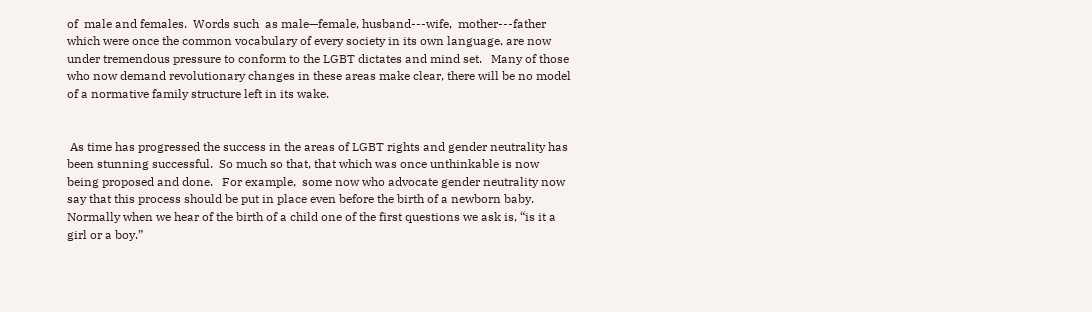of  male and females.  Words such  as male—female, husband---wife,  mother---father which were once the common vocabulary of every society in its own language, are now under tremendous pressure to conform to the LGBT dictates and mind set.   Many of those who now demand revolutionary changes in these areas make clear, there will be no model of a normative family structure left in its wake.


 As time has progressed the success in the areas of LGBT rights and gender neutrality has been stunning successful.  So much so that, that which was once unthinkable is now being proposed and done.   For example,  some now who advocate gender neutrality now say that this process should be put in place even before the birth of a newborn baby. Normally when we hear of the birth of a child one of the first questions we ask is, “is it a girl or a boy.”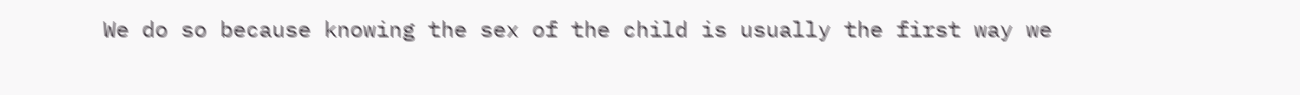We do so because knowing the sex of the child is usually the first way we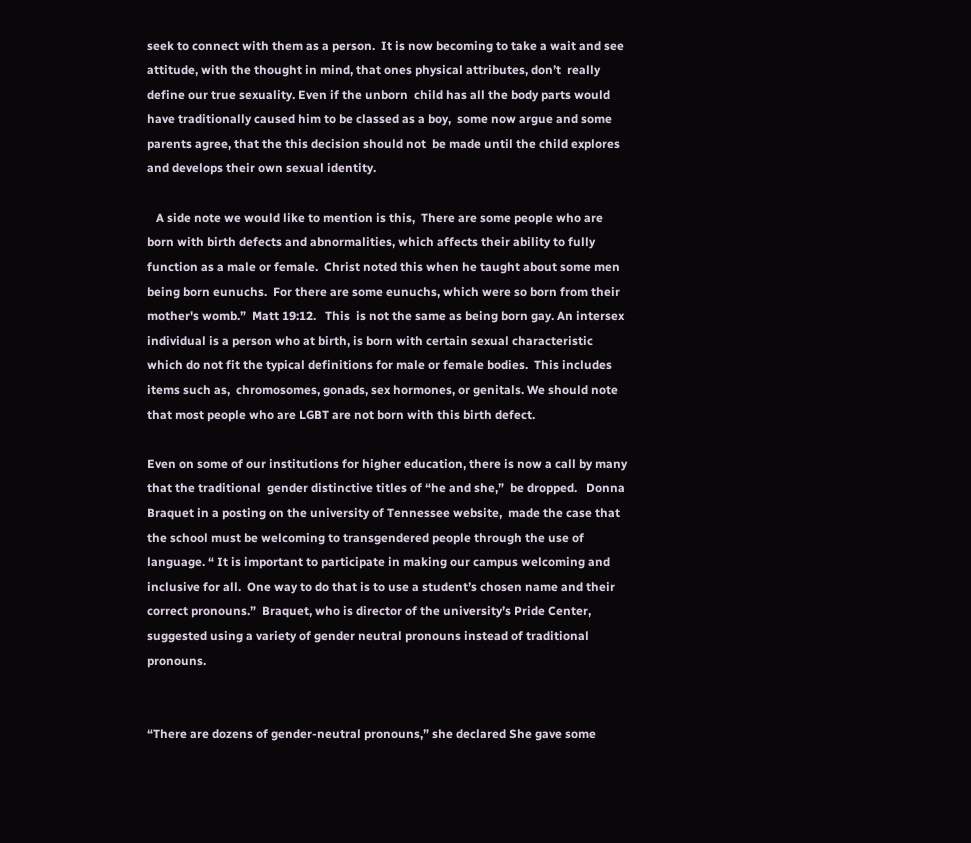seek to connect with them as a person.  It is now becoming to take a wait and see attitude, with the thought in mind, that ones physical attributes, don’t  really define our true sexuality. Even if the unborn  child has all the body parts would have traditionally caused him to be classed as a boy,  some now argue and some parents agree, that the this decision should not  be made until the child explores and develops their own sexual identity.

   A side note we would like to mention is this,  There are some people who are born with birth defects and abnormalities, which affects their ability to fully function as a male or female.  Christ noted this when he taught about some men being born eunuchs.  For there are some eunuchs, which were so born from their mother's womb.”  Matt 19:12.   This  is not the same as being born gay. An intersex individual is a person who at birth, is born with certain sexual characteristic which do not fit the typical definitions for male or female bodies.  This includes items such as,  chromosomes, gonads, sex hormones, or genitals. We should note that most people who are LGBT are not born with this birth defect.

Even on some of our institutions for higher education, there is now a call by many that the traditional  gender distinctive titles of “he and she,”  be dropped.   Donna Braquet in a posting on the university of Tennessee website,  made the case that the school must be welcoming to transgendered people through the use of language. “ It is important to participate in making our campus welcoming and inclusive for all.  One way to do that is to use a student’s chosen name and their correct pronouns.”  Braquet, who is director of the university’s Pride Center, suggested using a variety of gender neutral pronouns instead of traditional pronouns.


“There are dozens of gender-neutral pronouns,” she declared She gave some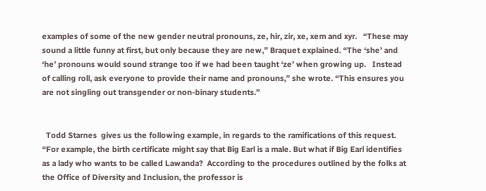examples of some of the new gender neutral pronouns, ze, hir, zir, xe, xem and xyr.   “These may sound a little funny at first, but only because they are new,” Braquet explained. “The ‘she’ and ‘he’ pronouns would sound strange too if we had been taught ‘ze’ when growing up.   Instead of calling roll, ask everyone to provide their name and pronouns,” she wrote. “This ensures you are not singling out transgender or non-binary students.”


  Todd Starnes  gives us the following example, in regards to the ramifications of this request.   “For example, the birth certificate might say that Big Earl is a male. But what if Big Earl identifies as a lady who wants to be called Lawanda?  According to the procedures outlined by the folks at the Office of Diversity and Inclusion, the professor is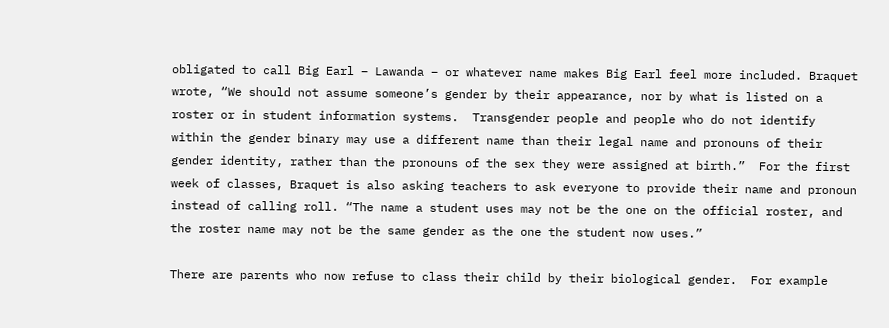obligated to call Big Earl – Lawanda – or whatever name makes Big Earl feel more included. Braquet wrote, “We should not assume someone’s gender by their appearance, nor by what is listed on a roster or in student information systems.  Transgender people and people who do not identify within the gender binary may use a different name than their legal name and pronouns of their gender identity, rather than the pronouns of the sex they were assigned at birth.”  For the first week of classes, Braquet is also asking teachers to ask everyone to provide their name and pronoun instead of calling roll. “The name a student uses may not be the one on the official roster, and the roster name may not be the same gender as the one the student now uses.”

There are parents who now refuse to class their child by their biological gender.  For example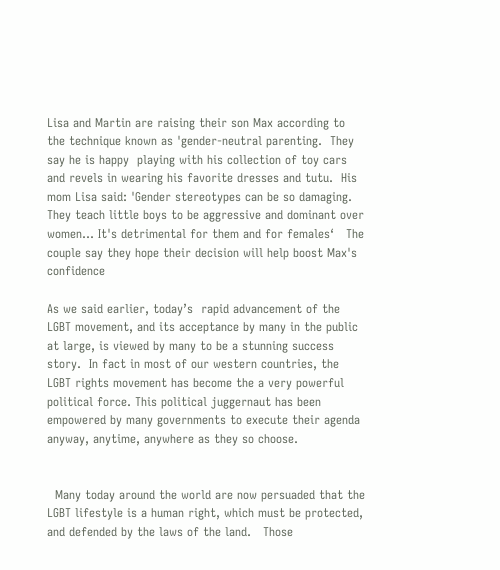Lisa and Martin are raising their son Max according to the technique known as 'gender-neutral parenting.  They say he is happy  playing with his collection of toy cars and revels in wearing his favorite dresses and tutu.  His mom Lisa said: 'Gender stereotypes can be so damaging. They teach little boys to be aggressive and dominant over women... It's detrimental for them and for females‘   The couple say they hope their decision will help boost Max's confidence

As we said earlier, today’s  rapid advancement of the LGBT movement, and its acceptance by many in the public at large, is viewed by many to be a stunning success story.  In fact in most of our western countries, the  LGBT rights movement has become the a very powerful political force. This political juggernaut has been empowered by many governments to execute their agenda anyway, anytime, anywhere as they so choose.


  Many today around the world are now persuaded that the LGBT lifestyle is a human right, which must be protected,  and defended by the laws of the land.   Those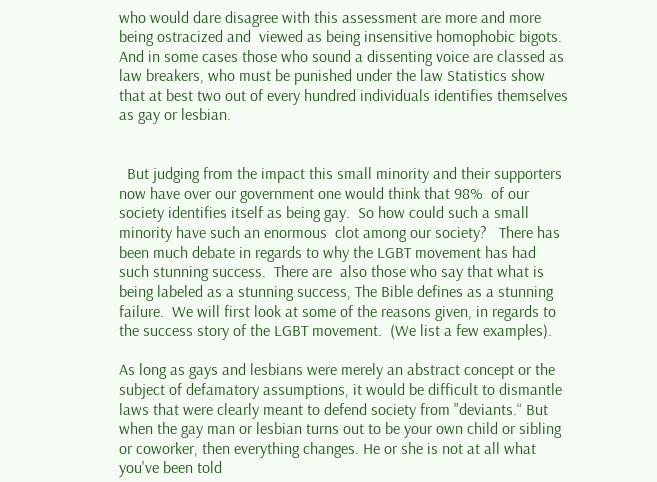who would dare disagree with this assessment are more and more being ostracized and  viewed as being insensitive homophobic bigots.  And in some cases those who sound a dissenting voice are classed as law breakers, who must be punished under the law Statistics show that at best two out of every hundred individuals identifies themselves as gay or lesbian.


  But judging from the impact this small minority and their supporters now have over our government one would think that 98%  of our society identifies itself as being gay.  So how could such a small minority have such an enormous  clot among our society?   There has been much debate in regards to why the LGBT movement has had such stunning success.  There are  also those who say that what is being labeled as a stunning success, The Bible defines as a stunning failure.  We will first look at some of the reasons given, in regards to the success story of the LGBT movement.  (We list a few examples).

As long as gays and lesbians were merely an abstract concept or the subject of defamatory assumptions, it would be difficult to dismantle laws that were clearly meant to defend society from "deviants.“ But when the gay man or lesbian turns out to be your own child or sibling or coworker, then everything changes. He or she is not at all what you've been told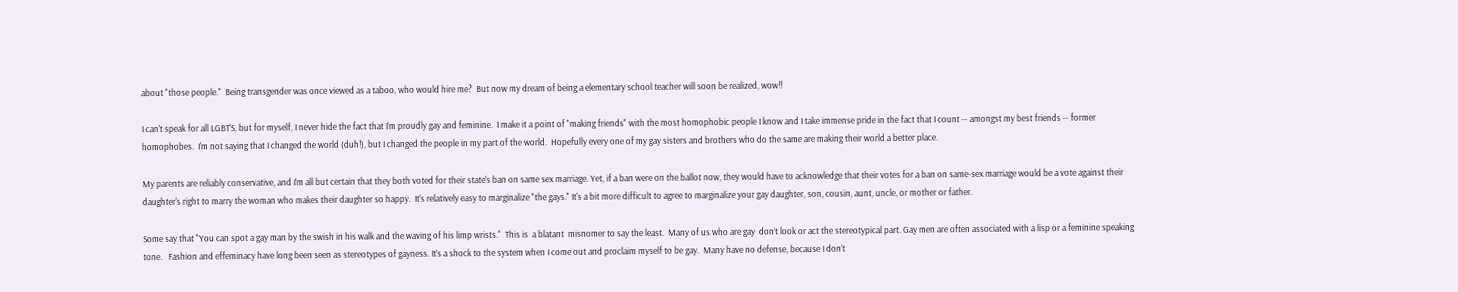about "those people."  Being transgender was once viewed as a taboo, who would hire me?  But now my dream of being a elementary school teacher will soon be realized, wow!!

I can't speak for all LGBT'S, but for myself, I never hide the fact that I'm proudly gay and feminine.  I make it a point of "making friends" with the most homophobic people I know and I take immense pride in the fact that I count -- amongst my best friends -- former homophobes.  I'm not saying that I changed the world (duh!), but I changed the people in my part of the world.  Hopefully every one of my gay sisters and brothers who do the same are making their world a better place.

My parents are reliably conservative, and I'm all but certain that they both voted for their state's ban on same sex marriage. Yet, if a ban were on the ballot now, they would have to acknowledge that their votes for a ban on same-sex marriage would be a vote against their daughter's right to marry the woman who makes their daughter so happy.  It's relatively easy to marginalize "the gays." It's a bit more difficult to agree to marginalize your gay daughter, son, cousin, aunt, uncle, or mother or father.

Some say that "You can spot a gay man by the swish in his walk and the waving of his limp wrists."  This is  a blatant  misnomer to say the least.  Many of us who are gay  don’t look or act the stereotypical part. Gay men are often associated with a lisp or a feminine speaking tone.   Fashion and effeminacy have long been seen as stereotypes of gayness. It’s a shock to the system when I come out and proclaim myself to be gay.  Many have no defense, because I don’t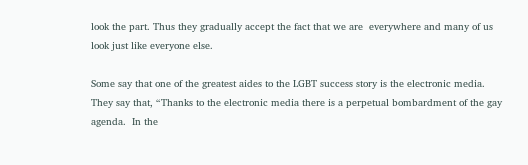look the part. Thus they gradually accept the fact that we are  everywhere and many of us look just like everyone else.

Some say that one of the greatest aides to the LGBT success story is the electronic media.  They say that, “Thanks to the electronic media there is a perpetual bombardment of the gay agenda.  In the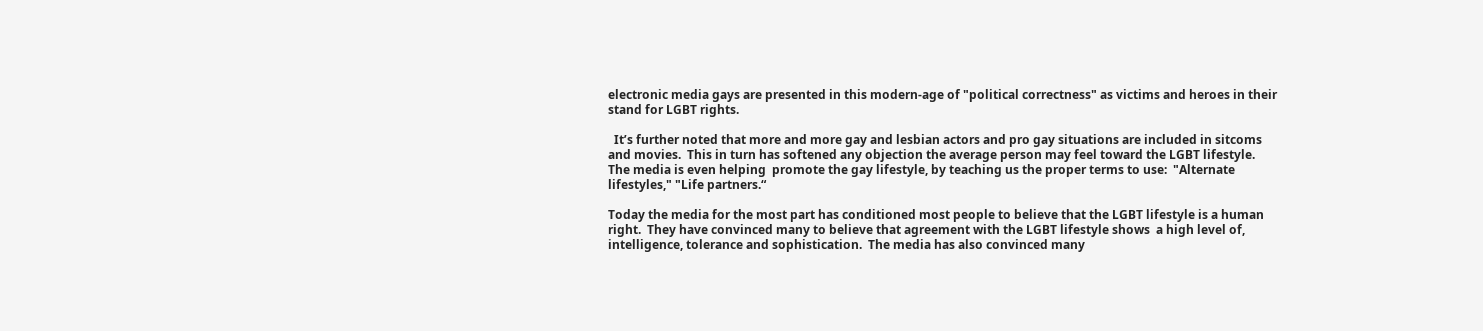electronic media gays are presented in this modern-age of "political correctness" as victims and heroes in their stand for LGBT rights.

  It’s further noted that more and more gay and lesbian actors and pro gay situations are included in sitcoms and movies.  This in turn has softened any objection the average person may feel toward the LGBT lifestyle.  The media is even helping  promote the gay lifestyle, by teaching us the proper terms to use:  "Alternate lifestyles," "Life partners.“

Today the media for the most part has conditioned most people to believe that the LGBT lifestyle is a human right.  They have convinced many to believe that agreement with the LGBT lifestyle shows  a high level of, intelligence, tolerance and sophistication.  The media has also convinced many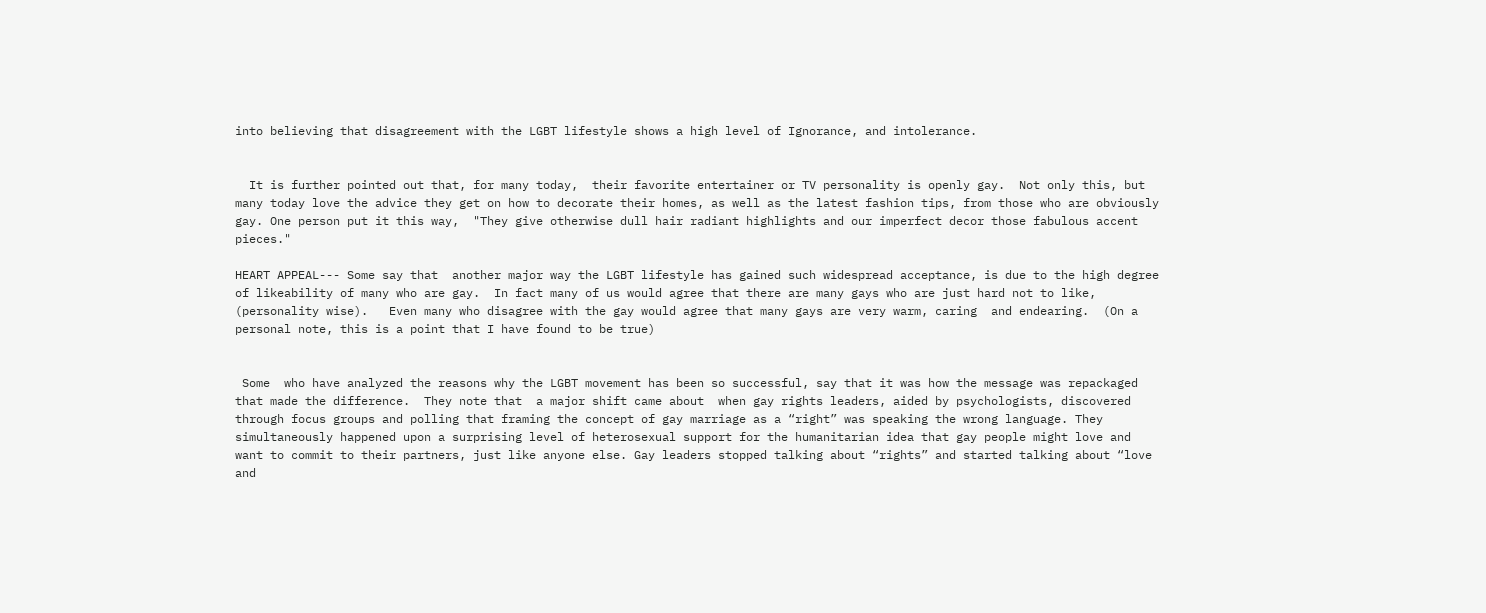into believing that disagreement with the LGBT lifestyle shows a high level of Ignorance, and intolerance.


  It is further pointed out that, for many today,  their favorite entertainer or TV personality is openly gay.  Not only this, but many today love the advice they get on how to decorate their homes, as well as the latest fashion tips, from those who are obviously gay. One person put it this way,  "They give otherwise dull hair radiant highlights and our imperfect decor those fabulous accent pieces."

HEART APPEAL--- Some say that  another major way the LGBT lifestyle has gained such widespread acceptance, is due to the high degree of likeability of many who are gay.  In fact many of us would agree that there are many gays who are just hard not to like, (personality wise).   Even many who disagree with the gay would agree that many gays are very warm, caring  and endearing.  (On a personal note, this is a point that I have found to be true)


 Some  who have analyzed the reasons why the LGBT movement has been so successful, say that it was how the message was repackaged that made the difference.  They note that  a major shift came about  when gay rights leaders, aided by psychologists, discovered through focus groups and polling that framing the concept of gay marriage as a “right” was speaking the wrong language. They simultaneously happened upon a surprising level of heterosexual support for the humanitarian idea that gay people might love and want to commit to their partners, just like anyone else. Gay leaders stopped talking about “rights” and started talking about “love and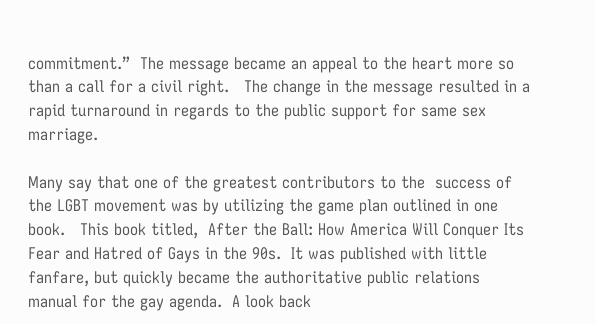commitment.”  The message became an appeal to the heart more so than a call for a civil right.   The change in the message resulted in a rapid turnaround in regards to the public support for same sex marriage.

Many say that one of the greatest contributors to the  success of the LGBT movement was by utilizing the game plan outlined in one book.   This book titled,  After the Ball: How America Will Conquer Its Fear and Hatred of Gays in the 90s.  It was published with little fanfare, but quickly became the authoritative public relations manual for the gay agenda.  A look back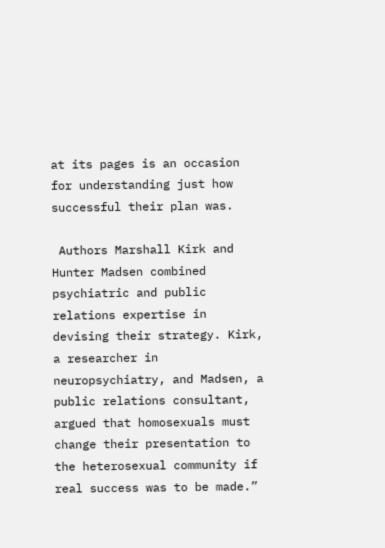at its pages is an occasion for understanding just how successful their plan was.

 Authors Marshall Kirk and Hunter Madsen combined psychiatric and public relations expertise in devising their strategy. Kirk, a researcher in neuropsychiatry, and Madsen, a public relations consultant, argued that homosexuals must change their presentation to the heterosexual community if real success was to be made.”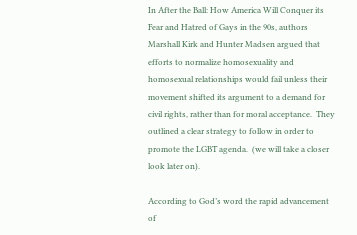In After the Ball: How America Will Conquer its Fear and Hatred of Gays in the 90s, authors Marshall Kirk and Hunter Madsen argued that efforts to normalize homosexuality and homosexual relationships would fail unless their movement shifted its argument to a demand for civil rights, rather than for moral acceptance.  They outlined a clear strategy to follow in order to promote the LGBT agenda.  (we will take a closer look later on).

According to God’s word the rapid advancement of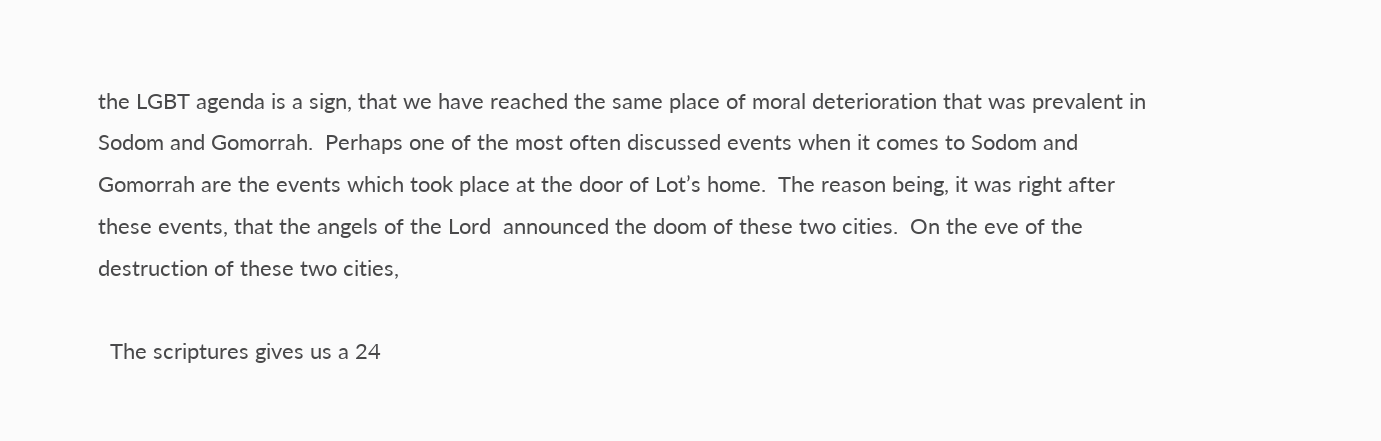the LGBT agenda is a sign, that we have reached the same place of moral deterioration that was prevalent in  Sodom and Gomorrah.  Perhaps one of the most often discussed events when it comes to Sodom and Gomorrah are the events which took place at the door of Lot’s home.  The reason being, it was right after these events, that the angels of the Lord  announced the doom of these two cities.  On the eve of the destruction of these two cities,

  The scriptures gives us a 24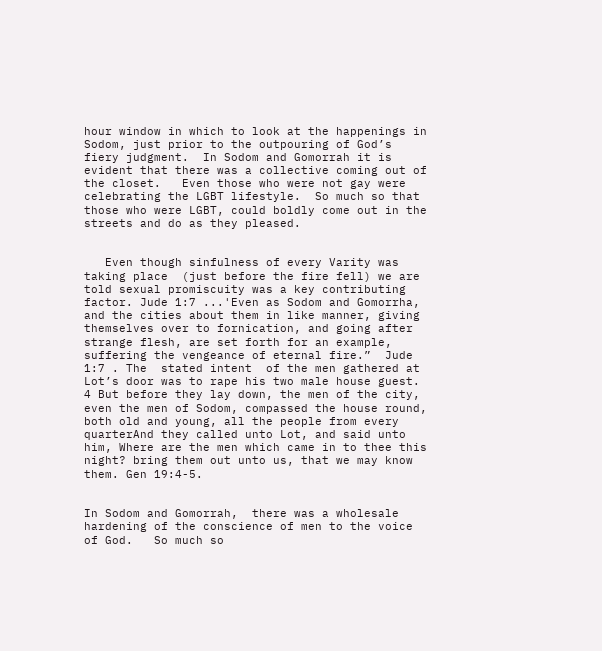hour window in which to look at the happenings in Sodom, just prior to the outpouring of God’s fiery judgment.  In Sodom and Gomorrah it is evident that there was a collective coming out of the closet.   Even those who were not gay were celebrating the LGBT lifestyle.  So much so that those who were LGBT, could boldly come out in the streets and do as they pleased.


   Even though sinfulness of every Varity was taking place  (just before the fire fell) we are told sexual promiscuity was a key contributing factor. Jude 1:7 ...'Even as Sodom and Gomorrha, and the cities about them in like manner, giving themselves over to fornication, and going after strange flesh, are set forth for an example, suffering the vengeance of eternal fire.”  Jude 1:7 . The  stated intent  of the men gathered at Lot’s door was to rape his two male house guest. 4 But before they lay down, the men of the city, even the men of Sodom, compassed the house round, both old and young, all the people from every quarterAnd they called unto Lot, and said unto him, Where are the men which came in to thee this night? bring them out unto us, that we may know them. Gen 19:4-5.


In Sodom and Gomorrah,  there was a wholesale hardening of the conscience of men to the voice of God.   So much so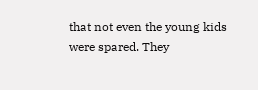that not even the young kids were spared. They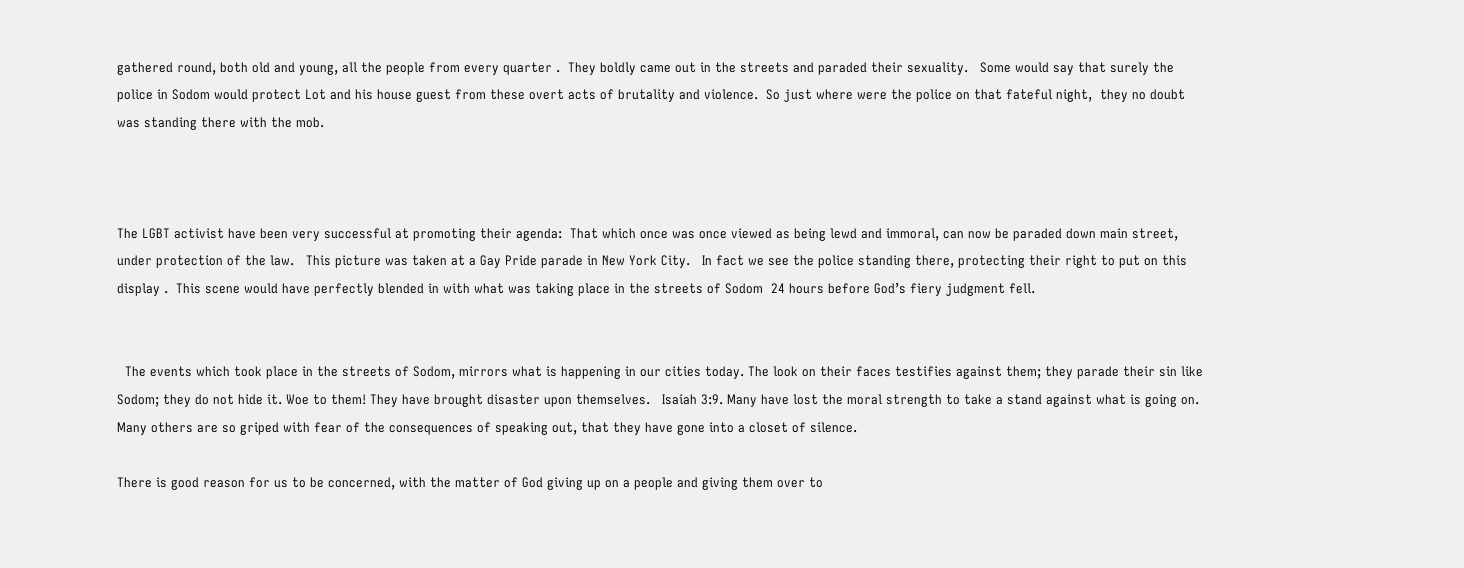gathered round, both old and young, all the people from every quarter .  They boldly came out in the streets and paraded their sexuality.   Some would say that surely the police in Sodom would protect Lot and his house guest from these overt acts of brutality and violence.  So just where were the police on that fateful night,  they no doubt was standing there with the mob.



The LGBT activist have been very successful at promoting their agenda:  That which once was once viewed as being lewd and immoral, can now be paraded down main street, under protection of the law.   This picture was taken at a Gay Pride parade in New York City.   In fact we see the police standing there, protecting their right to put on this display .  This scene would have perfectly blended in with what was taking place in the streets of Sodom  24 hours before God’s fiery judgment fell.


  The events which took place in the streets of Sodom, mirrors what is happening in our cities today. The look on their faces testifies against them; they parade their sin like Sodom; they do not hide it. Woe to them! They have brought disaster upon themselves.   Isaiah 3:9. Many have lost the moral strength to take a stand against what is going on.  Many others are so griped with fear of the consequences of speaking out, that they have gone into a closet of silence.

There is good reason for us to be concerned, with the matter of God giving up on a people and giving them over to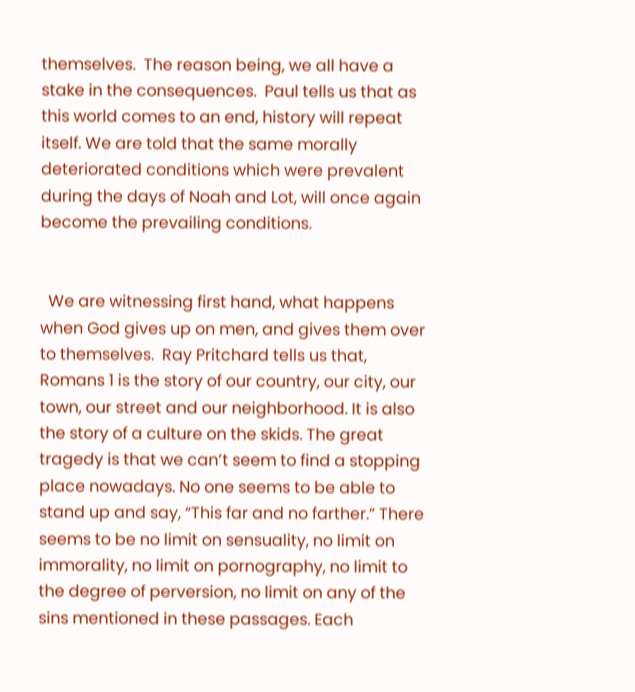themselves.  The reason being, we all have a stake in the consequences.  Paul tells us that as this world comes to an end, history will repeat itself. We are told that the same morally deteriorated conditions which were prevalent during the days of Noah and Lot, will once again become the prevailing conditions.


  We are witnessing first hand, what happens when God gives up on men, and gives them over to themselves.  Ray Pritchard tells us that, Romans 1 is the story of our country, our city, our town, our street and our neighborhood. It is also the story of a culture on the skids. The great tragedy is that we can’t seem to find a stopping place nowadays. No one seems to be able to stand up and say, “This far and no farther.” There seems to be no limit on sensuality, no limit on immorality, no limit on pornography, no limit to the degree of perversion, no limit on any of the sins mentioned in these passages. Each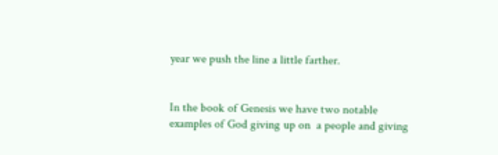year we push the line a little farther.


In the book of Genesis we have two notable examples of God giving up on  a people and giving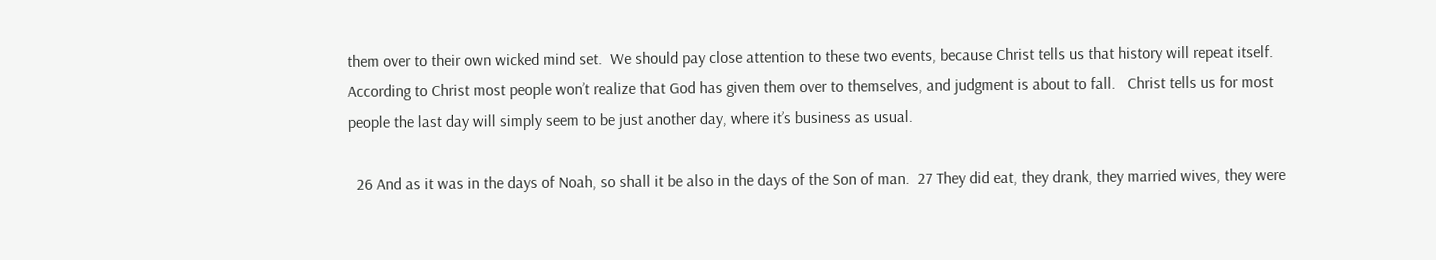them over to their own wicked mind set.  We should pay close attention to these two events, because Christ tells us that history will repeat itself.   According to Christ most people won’t realize that God has given them over to themselves, and judgment is about to fall.   Christ tells us for most people the last day will simply seem to be just another day, where it’s business as usual.

  26 And as it was in the days of Noah, so shall it be also in the days of the Son of man.  27 They did eat, they drank, they married wives, they were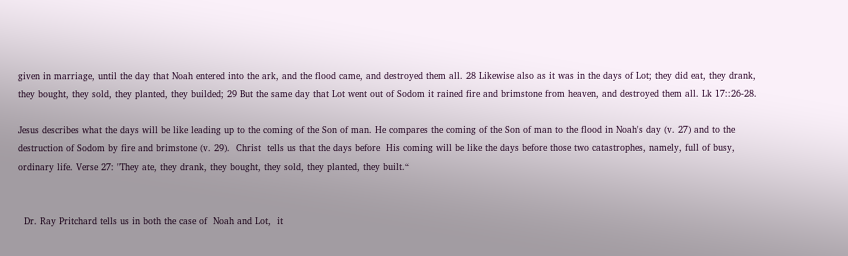given in marriage, until the day that Noah entered into the ark, and the flood came, and destroyed them all. 28 Likewise also as it was in the days of Lot; they did eat, they drank, they bought, they sold, they planted, they builded; 29 But the same day that Lot went out of Sodom it rained fire and brimstone from heaven, and destroyed them all. Lk 17::26-28.

Jesus describes what the days will be like leading up to the coming of the Son of man. He compares the coming of the Son of man to the flood in Noah's day (v. 27) and to the destruction of Sodom by fire and brimstone (v. 29).  Christ  tells us that the days before  His coming will be like the days before those two catastrophes, namely, full of busy, ordinary life. Verse 27: "They ate, they drank, they bought, they sold, they planted, they built.“


  Dr. Ray Pritchard tells us in both the case of  Noah and Lot,  it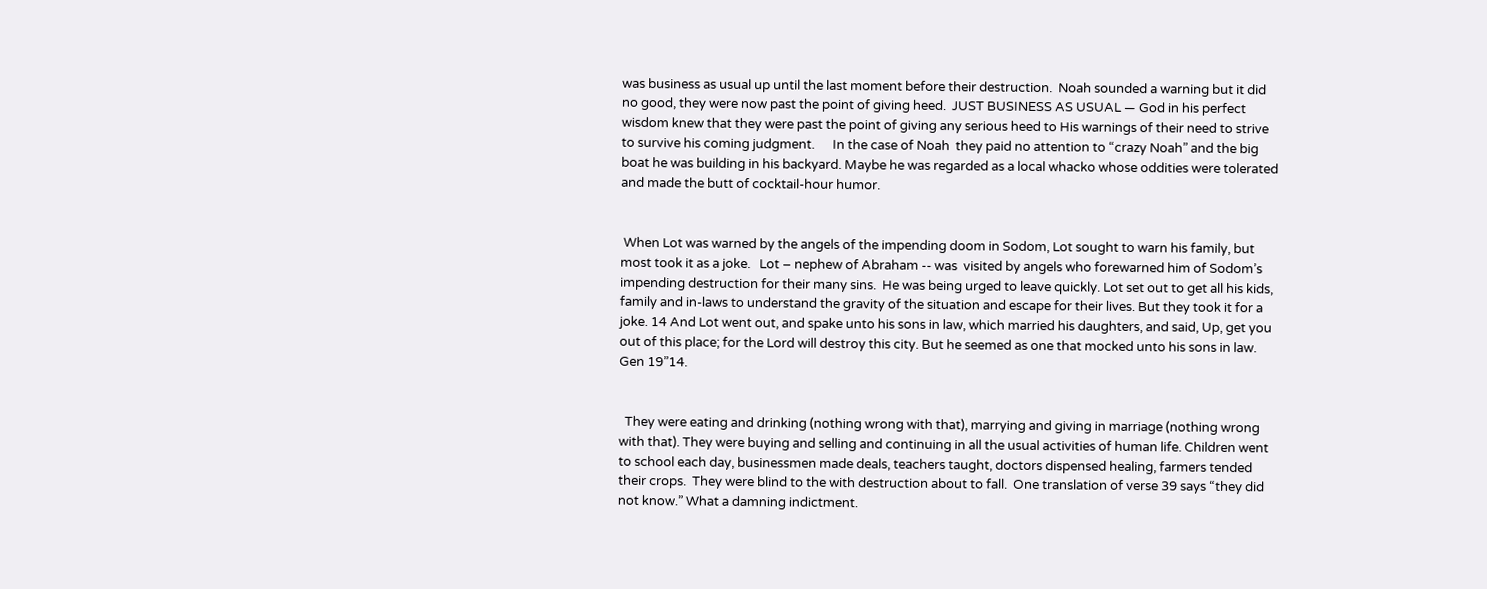was business as usual up until the last moment before their destruction.  Noah sounded a warning but it did no good, they were now past the point of giving heed.  JUST BUSINESS AS USUAL — God in his perfect wisdom knew that they were past the point of giving any serious heed to His warnings of their need to strive to survive his coming judgment.      In the case of Noah  they paid no attention to “crazy Noah” and the big boat he was building in his backyard. Maybe he was regarded as a local whacko whose oddities were tolerated and made the butt of cocktail-hour humor.


 When Lot was warned by the angels of the impending doom in Sodom, Lot sought to warn his family, but most took it as a joke.   Lot – nephew of Abraham -- was  visited by angels who forewarned him of Sodom’s impending destruction for their many sins.  He was being urged to leave quickly. Lot set out to get all his kids, family and in-laws to understand the gravity of the situation and escape for their lives. But they took it for a joke. 14 And Lot went out, and spake unto his sons in law, which married his daughters, and said, Up, get you out of this place; for the Lord will destroy this city. But he seemed as one that mocked unto his sons in law.  Gen 19”14.


  They were eating and drinking (nothing wrong with that), marrying and giving in marriage (nothing wrong with that). They were buying and selling and continuing in all the usual activities of human life. Children went to school each day, businessmen made deals, teachers taught, doctors dispensed healing, farmers tended their crops.  They were blind to the with destruction about to fall.  One translation of verse 39 says “they did not know.” What a damning indictment.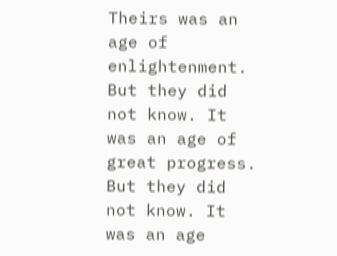Theirs was an age of enlightenment. But they did not know. It was an age of great progress. But they did not know. It was an age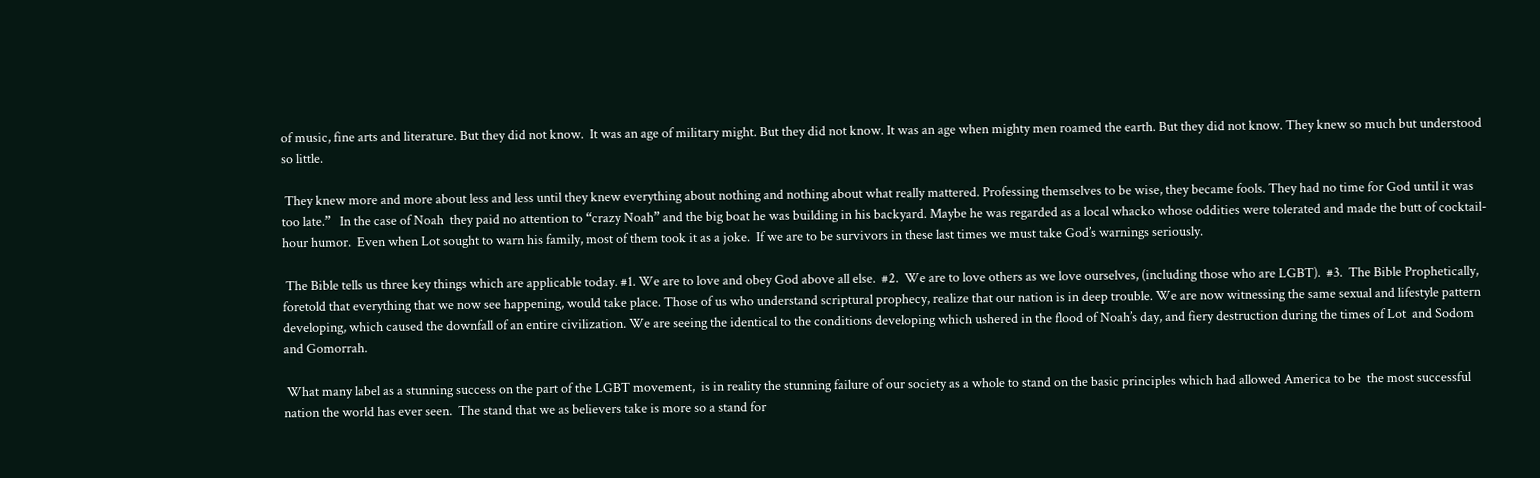of music, fine arts and literature. But they did not know.  It was an age of military might. But they did not know. It was an age when mighty men roamed the earth. But they did not know. They knew so much but understood so little.

 They knew more and more about less and less until they knew everything about nothing and nothing about what really mattered. Professing themselves to be wise, they became fools. They had no time for God until it was too late.”   In the case of Noah  they paid no attention to “crazy Noah” and the big boat he was building in his backyard. Maybe he was regarded as a local whacko whose oddities were tolerated and made the butt of cocktail-hour humor.  Even when Lot sought to warn his family, most of them took it as a joke.  If we are to be survivors in these last times we must take God’s warnings seriously.

 The Bible tells us three key things which are applicable today. #1. We are to love and obey God above all else.  #2.  We are to love others as we love ourselves, (including those who are LGBT).  #3.  The Bible Prophetically, foretold that everything that we now see happening, would take place. Those of us who understand scriptural prophecy, realize that our nation is in deep trouble. We are now witnessing the same sexual and lifestyle pattern developing, which caused the downfall of an entire civilization. We are seeing the identical to the conditions developing which ushered in the flood of Noah’s day, and fiery destruction during the times of Lot  and Sodom and Gomorrah.

 What many label as a stunning success on the part of the LGBT movement,  is in reality the stunning failure of our society as a whole to stand on the basic principles which had allowed America to be  the most successful nation the world has ever seen.  The stand that we as believers take is more so a stand for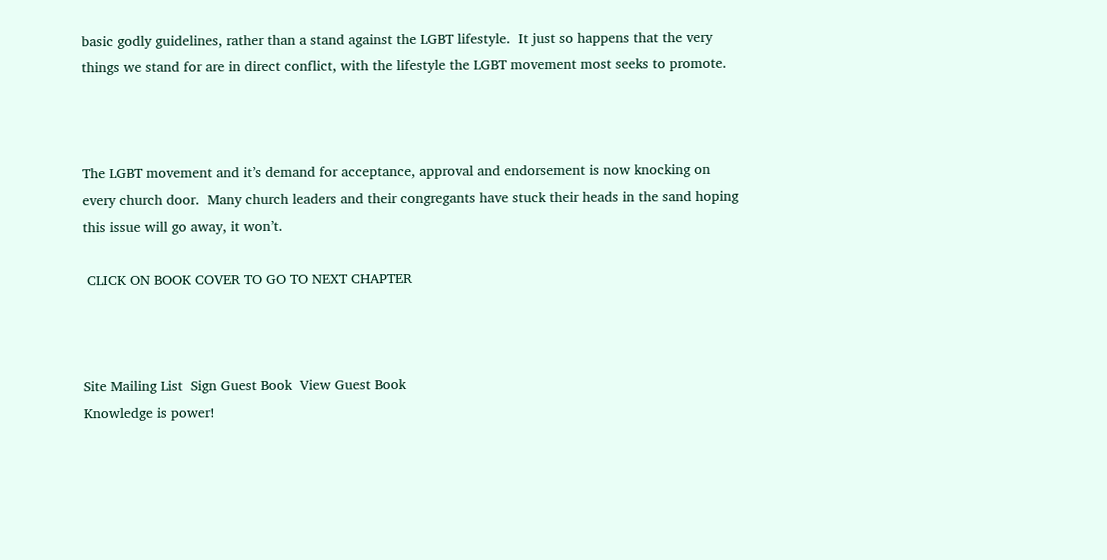basic godly guidelines, rather than a stand against the LGBT lifestyle.  It just so happens that the very things we stand for are in direct conflict, with the lifestyle the LGBT movement most seeks to promote.



The LGBT movement and it’s demand for acceptance, approval and endorsement is now knocking on every church door.  Many church leaders and their congregants have stuck their heads in the sand hoping this issue will go away, it won’t.

 CLICK ON BOOK COVER TO GO TO NEXT CHAPTER



Site Mailing List  Sign Guest Book  View Guest Book
Knowledge is power!